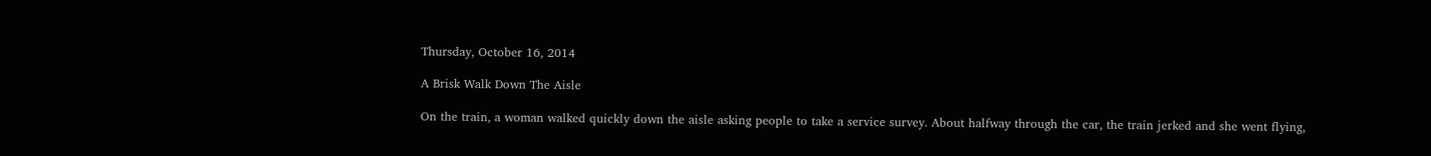Thursday, October 16, 2014

A Brisk Walk Down The Aisle

On the train, a woman walked quickly down the aisle asking people to take a service survey. About halfway through the car, the train jerked and she went flying,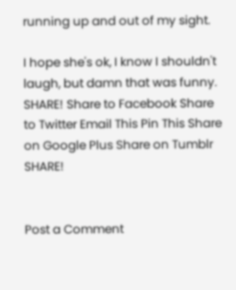running up and out of my sight.

I hope she's ok, I know I shouldn't laugh, but damn that was funny.
SHARE! Share to Facebook Share to Twitter Email This Pin This Share on Google Plus Share on Tumblr SHARE!


Post a Comment